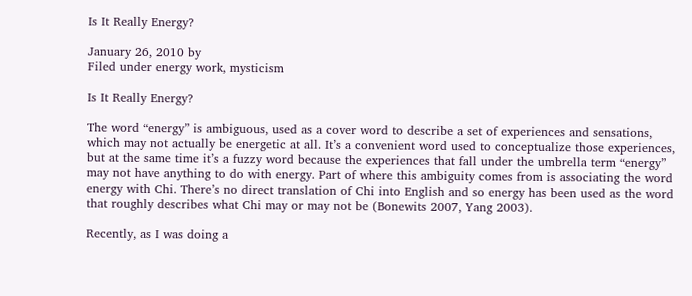Is It Really Energy?

January 26, 2010 by
Filed under energy work, mysticism

Is It Really Energy?

The word “energy” is ambiguous, used as a cover word to describe a set of experiences and sensations, which may not actually be energetic at all. It’s a convenient word used to conceptualize those experiences, but at the same time it’s a fuzzy word because the experiences that fall under the umbrella term “energy” may not have anything to do with energy. Part of where this ambiguity comes from is associating the word energy with Chi. There’s no direct translation of Chi into English and so energy has been used as the word that roughly describes what Chi may or may not be (Bonewits 2007, Yang 2003).

Recently, as I was doing a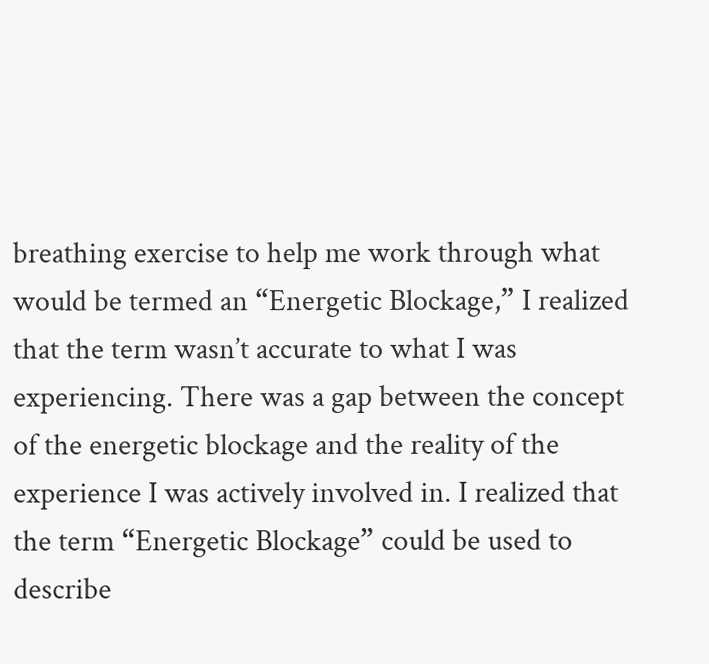breathing exercise to help me work through what would be termed an “Energetic Blockage,” I realized that the term wasn’t accurate to what I was experiencing. There was a gap between the concept of the energetic blockage and the reality of the experience I was actively involved in. I realized that the term “Energetic Blockage” could be used to describe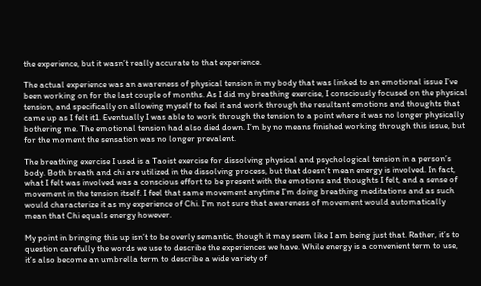the experience, but it wasn’t really accurate to that experience.

The actual experience was an awareness of physical tension in my body that was linked to an emotional issue I’ve been working on for the last couple of months. As I did my breathing exercise, I consciously focused on the physical tension, and specifically on allowing myself to feel it and work through the resultant emotions and thoughts that came up as I felt it1. Eventually I was able to work through the tension to a point where it was no longer physically bothering me. The emotional tension had also died down. I’m by no means finished working through this issue, but for the moment the sensation was no longer prevalent.

The breathing exercise I used is a Taoist exercise for dissolving physical and psychological tension in a person’s body. Both breath and chi are utilized in the dissolving process, but that doesn’t mean energy is involved. In fact, what I felt was involved was a conscious effort to be present with the emotions and thoughts I felt, and a sense of movement in the tension itself. I feel that same movement anytime I’m doing breathing meditations and as such would characterize it as my experience of Chi. I’m not sure that awareness of movement would automatically mean that Chi equals energy however.

My point in bringing this up isn’t to be overly semantic, though it may seem like I am being just that. Rather, it’s to question carefully the words we use to describe the experiences we have. While energy is a convenient term to use, it’s also become an umbrella term to describe a wide variety of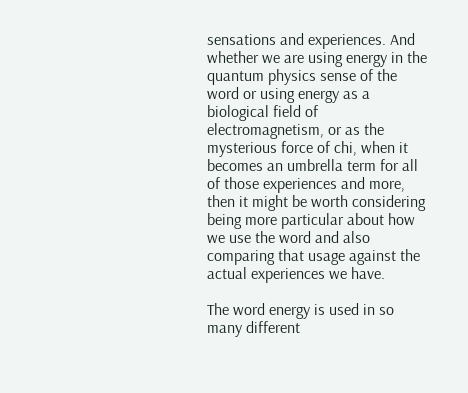sensations and experiences. And whether we are using energy in the quantum physics sense of the word or using energy as a biological field of electromagnetism, or as the mysterious force of chi, when it becomes an umbrella term for all of those experiences and more, then it might be worth considering being more particular about how we use the word and also comparing that usage against the actual experiences we have.

The word energy is used in so many different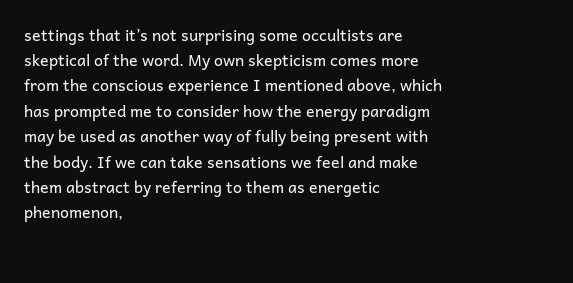settings that it’s not surprising some occultists are skeptical of the word. My own skepticism comes more from the conscious experience I mentioned above, which has prompted me to consider how the energy paradigm may be used as another way of fully being present with the body. If we can take sensations we feel and make them abstract by referring to them as energetic phenomenon,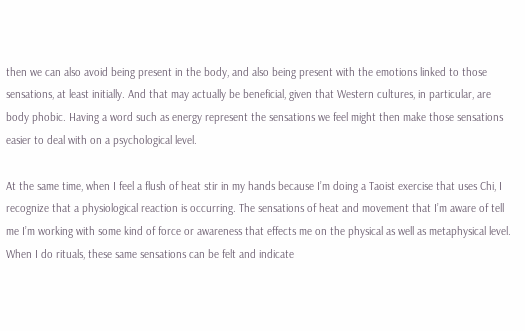then we can also avoid being present in the body, and also being present with the emotions linked to those sensations, at least initially. And that may actually be beneficial, given that Western cultures, in particular, are body phobic. Having a word such as energy represent the sensations we feel might then make those sensations easier to deal with on a psychological level.

At the same time, when I feel a flush of heat stir in my hands because I’m doing a Taoist exercise that uses Chi, I recognize that a physiological reaction is occurring. The sensations of heat and movement that I’m aware of tell me I’m working with some kind of force or awareness that effects me on the physical as well as metaphysical level. When I do rituals, these same sensations can be felt and indicate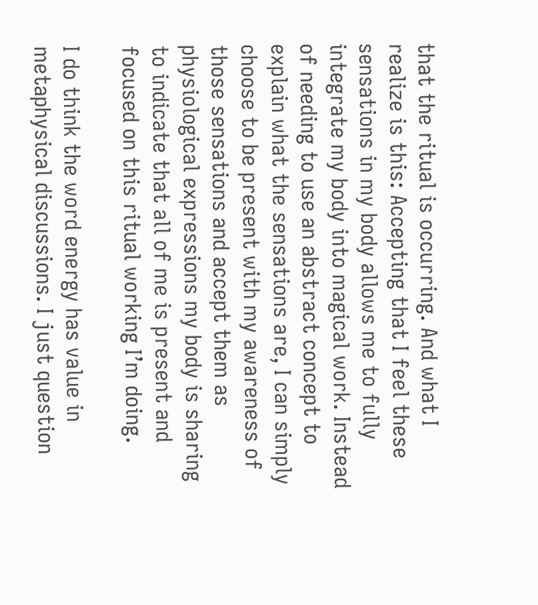that the ritual is occurring. And what I realize is this: Accepting that I feel these sensations in my body allows me to fully integrate my body into magical work. Instead of needing to use an abstract concept to explain what the sensations are, I can simply choose to be present with my awareness of those sensations and accept them as physiological expressions my body is sharing to indicate that all of me is present and focused on this ritual working I’m doing.

I do think the word energy has value in metaphysical discussions. I just question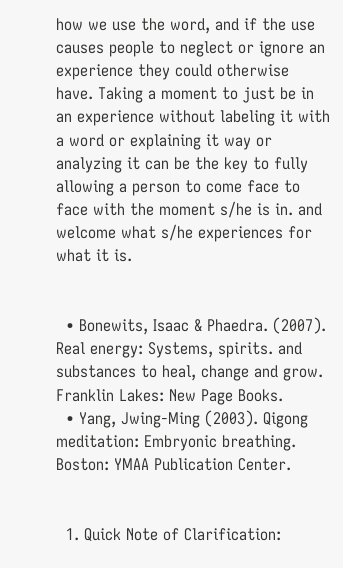how we use the word, and if the use causes people to neglect or ignore an experience they could otherwise have. Taking a moment to just be in an experience without labeling it with a word or explaining it way or analyzing it can be the key to fully allowing a person to come face to face with the moment s/he is in. and welcome what s/he experiences for what it is.


  • Bonewits, Isaac & Phaedra. (2007). Real energy: Systems, spirits. and substances to heal, change and grow. Franklin Lakes: New Page Books.
  • Yang, Jwing-Ming (2003). Qigong meditation: Embryonic breathing. Boston: YMAA Publication Center.


  1. Quick Note of Clarification: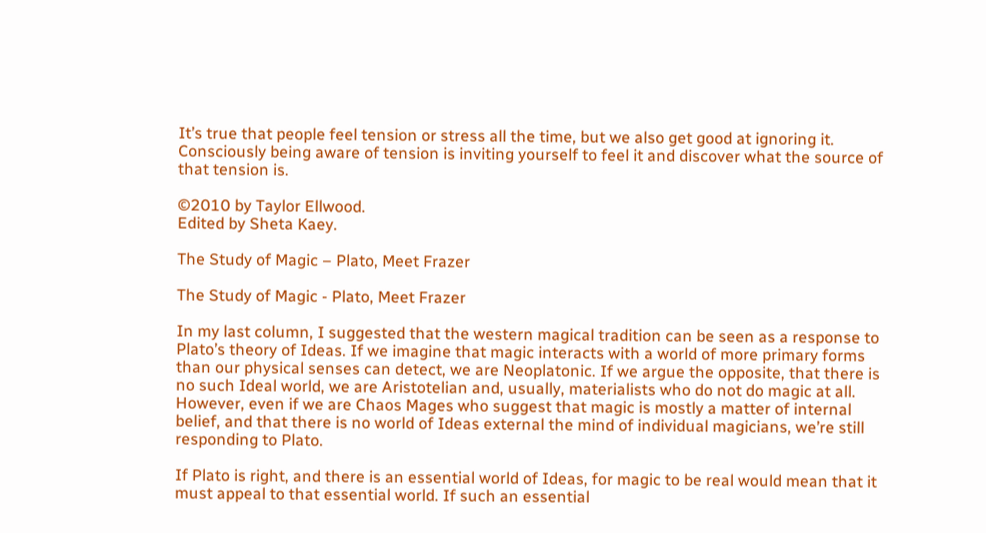It’s true that people feel tension or stress all the time, but we also get good at ignoring it. Consciously being aware of tension is inviting yourself to feel it and discover what the source of that tension is.

©2010 by Taylor Ellwood.
Edited by Sheta Kaey.

The Study of Magic – Plato, Meet Frazer

The Study of Magic - Plato, Meet Frazer

In my last column, I suggested that the western magical tradition can be seen as a response to Plato’s theory of Ideas. If we imagine that magic interacts with a world of more primary forms than our physical senses can detect, we are Neoplatonic. If we argue the opposite, that there is no such Ideal world, we are Aristotelian and, usually, materialists who do not do magic at all. However, even if we are Chaos Mages who suggest that magic is mostly a matter of internal belief, and that there is no world of Ideas external the mind of individual magicians, we’re still responding to Plato.

If Plato is right, and there is an essential world of Ideas, for magic to be real would mean that it must appeal to that essential world. If such an essential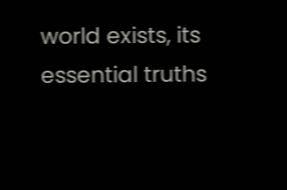world exists, its essential truths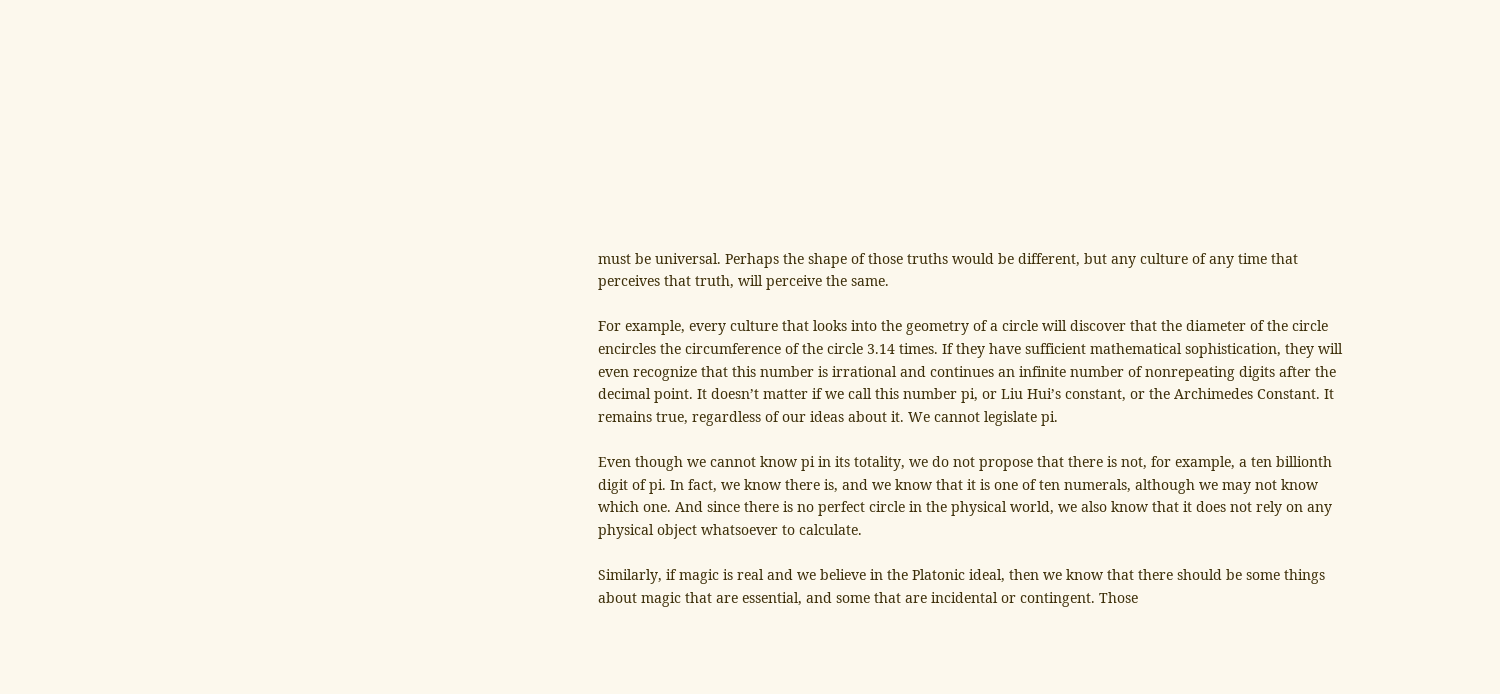must be universal. Perhaps the shape of those truths would be different, but any culture of any time that perceives that truth, will perceive the same.

For example, every culture that looks into the geometry of a circle will discover that the diameter of the circle encircles the circumference of the circle 3.14 times. If they have sufficient mathematical sophistication, they will even recognize that this number is irrational and continues an infinite number of nonrepeating digits after the decimal point. It doesn’t matter if we call this number pi, or Liu Hui’s constant, or the Archimedes Constant. It remains true, regardless of our ideas about it. We cannot legislate pi.

Even though we cannot know pi in its totality, we do not propose that there is not, for example, a ten billionth digit of pi. In fact, we know there is, and we know that it is one of ten numerals, although we may not know which one. And since there is no perfect circle in the physical world, we also know that it does not rely on any physical object whatsoever to calculate.

Similarly, if magic is real and we believe in the Platonic ideal, then we know that there should be some things about magic that are essential, and some that are incidental or contingent. Those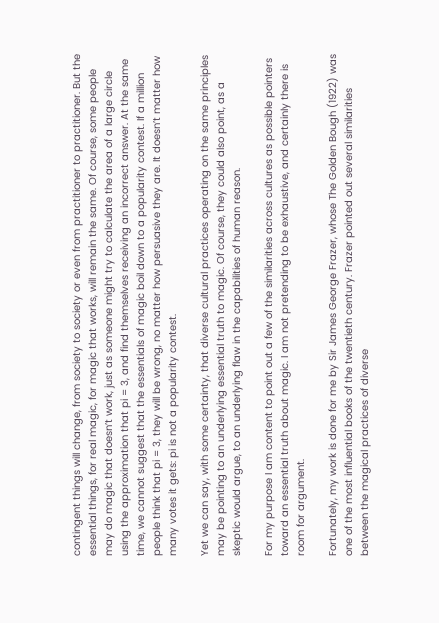contingent things will change, from society to society or even from practitioner to practitioner. But the essential things, for real magic, for magic that works, will remain the same. Of course, some people may do magic that doesn’t work, just as someone might try to calculate the area of a large circle using the approximation that pi = 3, and find themselves receiving an incorrect answer. At the same time, we cannot suggest that the essentials of magic boil down to a popularity contest. If a million people think that pi = 3, they will be wrong, no matter how persuasive they are. It doesn’t matter how many votes it gets: pi is not a popularity contest.

Yet we can say, with some certainty, that diverse cultural practices operating on the same principles may be pointing to an underlying essential truth to magic. Of course, they could also point, as a skeptic would argue, to an underlying flaw in the capabilities of human reason.

For my purpose I am content to point out a few of the similarities across cultures as possible pointers toward an essential truth about magic. I am not pretending to be exhaustive, and certainly there is room for argument.

Fortunately, my work is done for me by Sir James George Frazer, whose The Golden Bough (1922) was one of the most influential books of the twentieth century. Frazer pointed out several similarities between the magical practices of diverse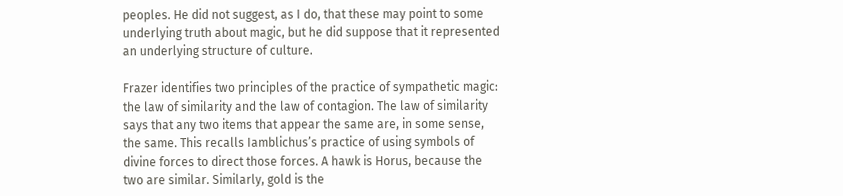peoples. He did not suggest, as I do, that these may point to some underlying truth about magic, but he did suppose that it represented an underlying structure of culture.

Frazer identifies two principles of the practice of sympathetic magic: the law of similarity and the law of contagion. The law of similarity says that any two items that appear the same are, in some sense, the same. This recalls Iamblichus’s practice of using symbols of divine forces to direct those forces. A hawk is Horus, because the two are similar. Similarly, gold is the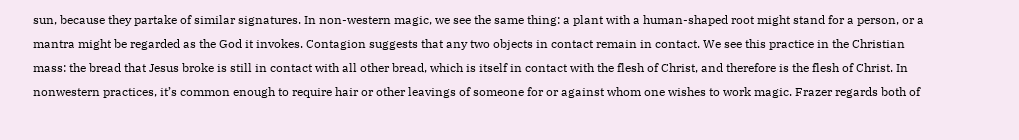sun, because they partake of similar signatures. In non-western magic, we see the same thing: a plant with a human-shaped root might stand for a person, or a mantra might be regarded as the God it invokes. Contagion suggests that any two objects in contact remain in contact. We see this practice in the Christian mass: the bread that Jesus broke is still in contact with all other bread, which is itself in contact with the flesh of Christ, and therefore is the flesh of Christ. In nonwestern practices, it’s common enough to require hair or other leavings of someone for or against whom one wishes to work magic. Frazer regards both of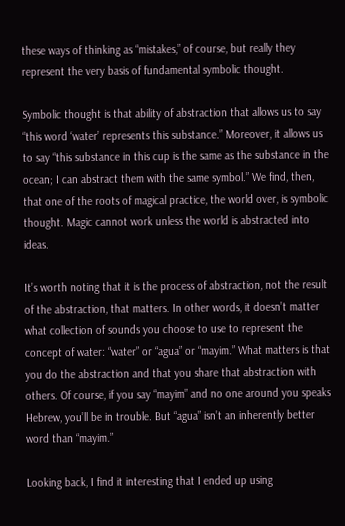these ways of thinking as “mistakes,” of course, but really they represent the very basis of fundamental symbolic thought.

Symbolic thought is that ability of abstraction that allows us to say “this word ‘water’ represents this substance.” Moreover, it allows us to say “this substance in this cup is the same as the substance in the ocean; I can abstract them with the same symbol.” We find, then, that one of the roots of magical practice, the world over, is symbolic thought. Magic cannot work unless the world is abstracted into ideas.

It’s worth noting that it is the process of abstraction, not the result of the abstraction, that matters. In other words, it doesn’t matter what collection of sounds you choose to use to represent the concept of water: “water” or “agua” or “mayim.” What matters is that you do the abstraction and that you share that abstraction with others. Of course, if you say “mayim” and no one around you speaks Hebrew, you’ll be in trouble. But “agua” isn’t an inherently better word than “mayim.”

Looking back, I find it interesting that I ended up using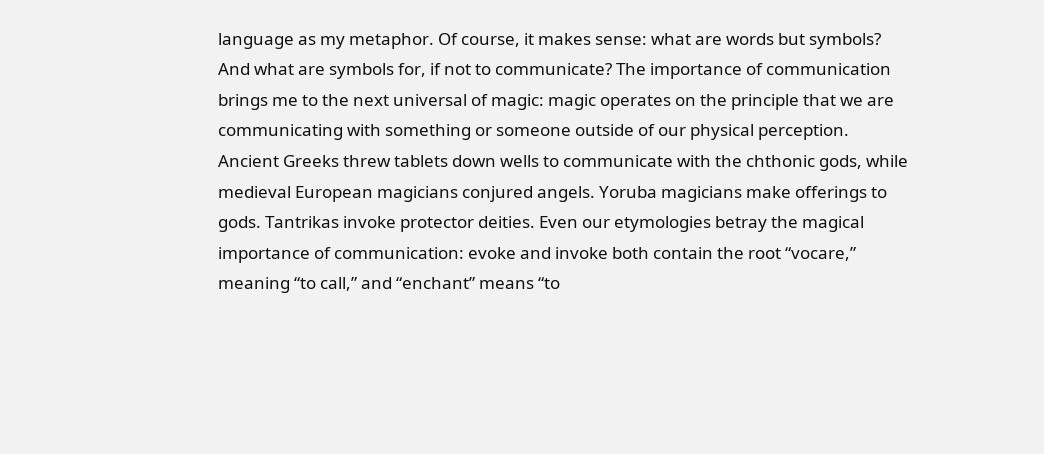language as my metaphor. Of course, it makes sense: what are words but symbols? And what are symbols for, if not to communicate? The importance of communication brings me to the next universal of magic: magic operates on the principle that we are communicating with something or someone outside of our physical perception. Ancient Greeks threw tablets down wells to communicate with the chthonic gods, while medieval European magicians conjured angels. Yoruba magicians make offerings to gods. Tantrikas invoke protector deities. Even our etymologies betray the magical importance of communication: evoke and invoke both contain the root “vocare,” meaning “to call,” and “enchant” means “to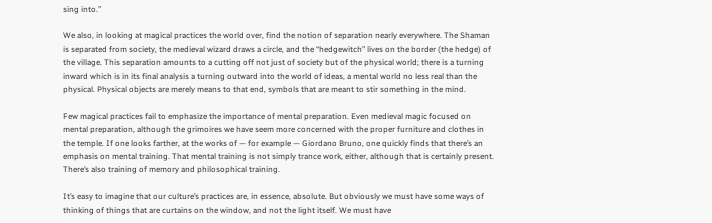sing into.”

We also, in looking at magical practices the world over, find the notion of separation nearly everywhere. The Shaman is separated from society, the medieval wizard draws a circle, and the “hedgewitch” lives on the border (the hedge) of the village. This separation amounts to a cutting off not just of society but of the physical world; there is a turning inward which is in its final analysis a turning outward into the world of ideas, a mental world no less real than the physical. Physical objects are merely means to that end, symbols that are meant to stir something in the mind.

Few magical practices fail to emphasize the importance of mental preparation. Even medieval magic focused on mental preparation, although the grimoires we have seem more concerned with the proper furniture and clothes in the temple. If one looks farther, at the works of — for example — Giordano Bruno, one quickly finds that there’s an emphasis on mental training. That mental training is not simply trance work, either, although that is certainly present. There’s also training of memory and philosophical training.

It’s easy to imagine that our culture’s practices are, in essence, absolute. But obviously we must have some ways of thinking of things that are curtains on the window, and not the light itself. We must have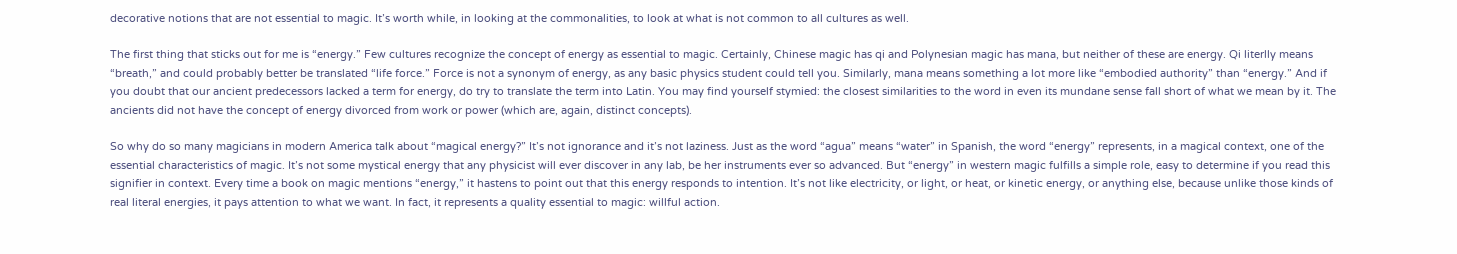decorative notions that are not essential to magic. It’s worth while, in looking at the commonalities, to look at what is not common to all cultures as well.

The first thing that sticks out for me is “energy.” Few cultures recognize the concept of energy as essential to magic. Certainly, Chinese magic has qi and Polynesian magic has mana, but neither of these are energy. Qi literlly means “breath,” and could probably better be translated “life force.” Force is not a synonym of energy, as any basic physics student could tell you. Similarly, mana means something a lot more like “embodied authority” than “energy.” And if you doubt that our ancient predecessors lacked a term for energy, do try to translate the term into Latin. You may find yourself stymied: the closest similarities to the word in even its mundane sense fall short of what we mean by it. The ancients did not have the concept of energy divorced from work or power (which are, again, distinct concepts).

So why do so many magicians in modern America talk about “magical energy?” It’s not ignorance and it’s not laziness. Just as the word “agua” means “water” in Spanish, the word “energy” represents, in a magical context, one of the essential characteristics of magic. It’s not some mystical energy that any physicist will ever discover in any lab, be her instruments ever so advanced. But “energy” in western magic fulfills a simple role, easy to determine if you read this signifier in context. Every time a book on magic mentions “energy,” it hastens to point out that this energy responds to intention. It’s not like electricity, or light, or heat, or kinetic energy, or anything else, because unlike those kinds of real literal energies, it pays attention to what we want. In fact, it represents a quality essential to magic: willful action.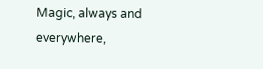Magic, always and everywhere,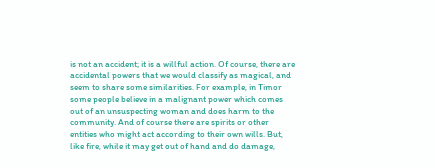is not an accident; it is a willful action. Of course, there are accidental powers that we would classify as magical, and seem to share some similarities. For example, in Timor some people believe in a malignant power which comes out of an unsuspecting woman and does harm to the community. And of course there are spirits or other entities who might act according to their own wills. But, like fire, while it may get out of hand and do damage,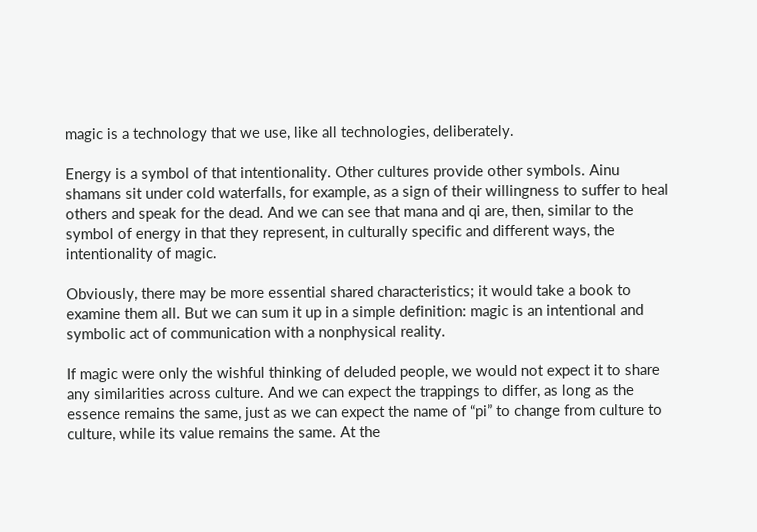magic is a technology that we use, like all technologies, deliberately.

Energy is a symbol of that intentionality. Other cultures provide other symbols. Ainu shamans sit under cold waterfalls, for example, as a sign of their willingness to suffer to heal others and speak for the dead. And we can see that mana and qi are, then, similar to the symbol of energy in that they represent, in culturally specific and different ways, the intentionality of magic.

Obviously, there may be more essential shared characteristics; it would take a book to examine them all. But we can sum it up in a simple definition: magic is an intentional and symbolic act of communication with a nonphysical reality.

If magic were only the wishful thinking of deluded people, we would not expect it to share any similarities across culture. And we can expect the trappings to differ, as long as the essence remains the same, just as we can expect the name of “pi” to change from culture to culture, while its value remains the same. At the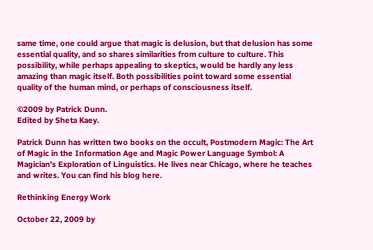same time, one could argue that magic is delusion, but that delusion has some essential quality, and so shares similarities from culture to culture. This possibility, while perhaps appealing to skeptics, would be hardly any less amazing than magic itself. Both possibilities point toward some essential quality of the human mind, or perhaps of consciousness itself.

©2009 by Patrick Dunn.
Edited by Sheta Kaey.

Patrick Dunn has written two books on the occult, Postmodern Magic: The Art of Magic in the Information Age and Magic Power Language Symbol: A Magician’s Exploration of Linguistics. He lives near Chicago, where he teaches and writes. You can find his blog here.

Rethinking Energy Work

October 22, 2009 by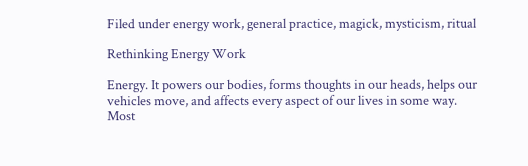Filed under energy work, general practice, magick, mysticism, ritual

Rethinking Energy Work

Energy. It powers our bodies, forms thoughts in our heads, helps our vehicles move, and affects every aspect of our lives in some way. Most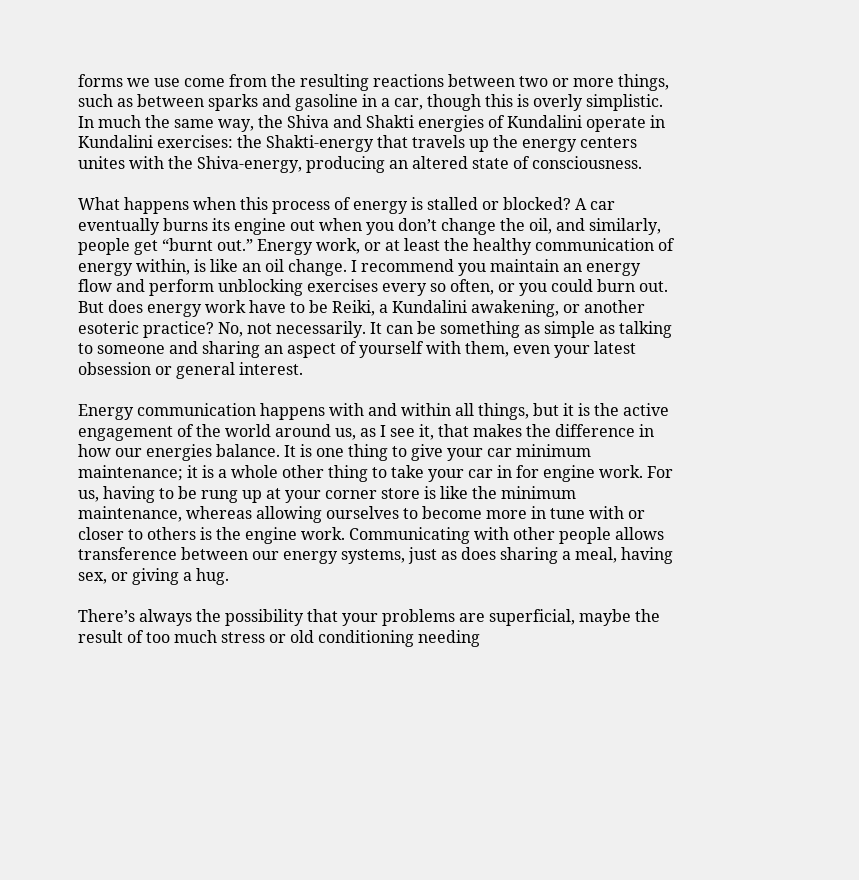forms we use come from the resulting reactions between two or more things, such as between sparks and gasoline in a car, though this is overly simplistic. In much the same way, the Shiva and Shakti energies of Kundalini operate in Kundalini exercises: the Shakti-energy that travels up the energy centers unites with the Shiva-energy, producing an altered state of consciousness.

What happens when this process of energy is stalled or blocked? A car eventually burns its engine out when you don’t change the oil, and similarly, people get “burnt out.” Energy work, or at least the healthy communication of energy within, is like an oil change. I recommend you maintain an energy flow and perform unblocking exercises every so often, or you could burn out. But does energy work have to be Reiki, a Kundalini awakening, or another esoteric practice? No, not necessarily. It can be something as simple as talking to someone and sharing an aspect of yourself with them, even your latest obsession or general interest.

Energy communication happens with and within all things, but it is the active engagement of the world around us, as I see it, that makes the difference in how our energies balance. It is one thing to give your car minimum maintenance; it is a whole other thing to take your car in for engine work. For us, having to be rung up at your corner store is like the minimum maintenance, whereas allowing ourselves to become more in tune with or closer to others is the engine work. Communicating with other people allows transference between our energy systems, just as does sharing a meal, having sex, or giving a hug.

There’s always the possibility that your problems are superficial, maybe the result of too much stress or old conditioning needing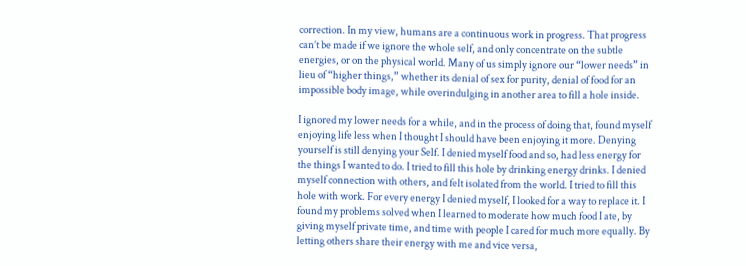correction. In my view, humans are a continuous work in progress. That progress can’t be made if we ignore the whole self, and only concentrate on the subtle energies, or on the physical world. Many of us simply ignore our “lower needs” in lieu of “higher things,” whether its denial of sex for purity, denial of food for an impossible body image, while overindulging in another area to fill a hole inside.

I ignored my lower needs for a while, and in the process of doing that, found myself enjoying life less when I thought I should have been enjoying it more. Denying yourself is still denying your Self. I denied myself food and so, had less energy for the things I wanted to do. I tried to fill this hole by drinking energy drinks. I denied myself connection with others, and felt isolated from the world. I tried to fill this hole with work. For every energy I denied myself, I looked for a way to replace it. I found my problems solved when I learned to moderate how much food I ate, by giving myself private time, and time with people I cared for much more equally. By letting others share their energy with me and vice versa,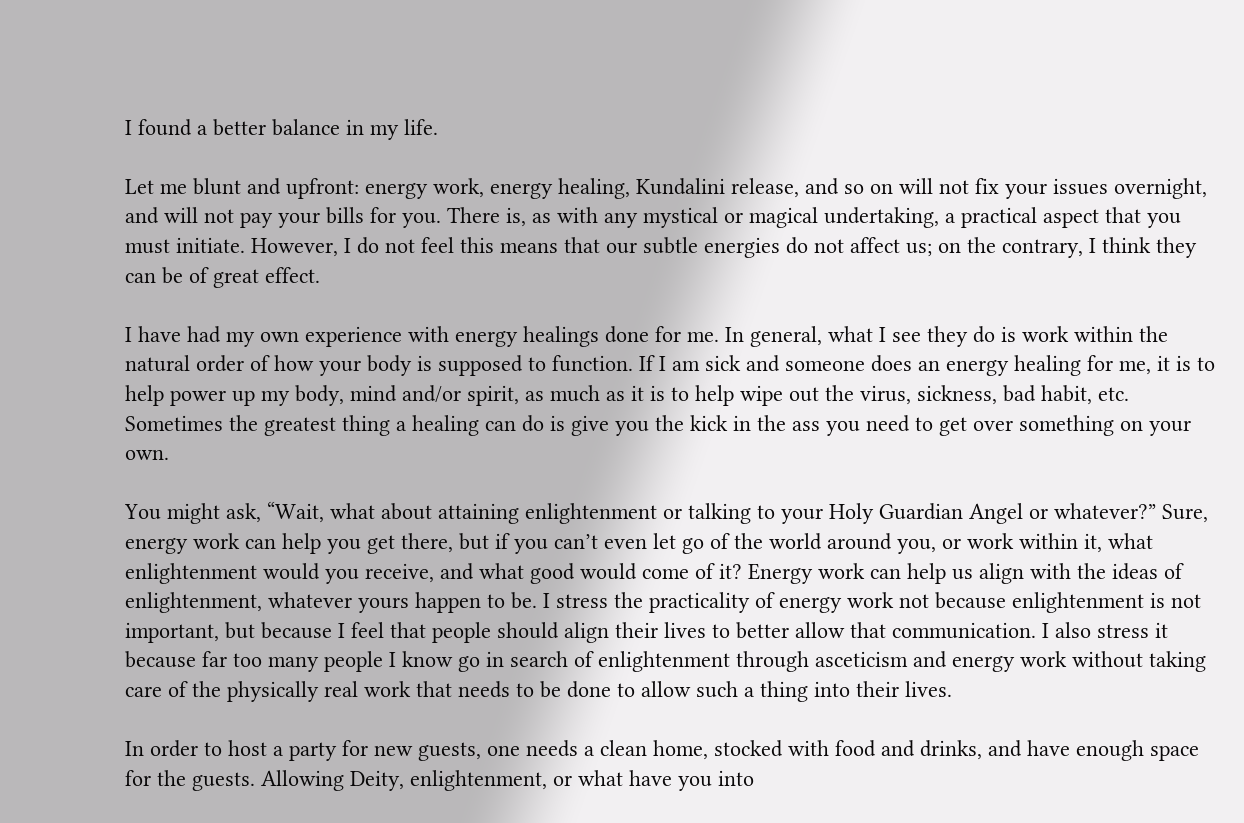I found a better balance in my life.

Let me blunt and upfront: energy work, energy healing, Kundalini release, and so on will not fix your issues overnight, and will not pay your bills for you. There is, as with any mystical or magical undertaking, a practical aspect that you must initiate. However, I do not feel this means that our subtle energies do not affect us; on the contrary, I think they can be of great effect.

I have had my own experience with energy healings done for me. In general, what I see they do is work within the natural order of how your body is supposed to function. If I am sick and someone does an energy healing for me, it is to help power up my body, mind and/or spirit, as much as it is to help wipe out the virus, sickness, bad habit, etc. Sometimes the greatest thing a healing can do is give you the kick in the ass you need to get over something on your own.

You might ask, “Wait, what about attaining enlightenment or talking to your Holy Guardian Angel or whatever?” Sure, energy work can help you get there, but if you can’t even let go of the world around you, or work within it, what enlightenment would you receive, and what good would come of it? Energy work can help us align with the ideas of enlightenment, whatever yours happen to be. I stress the practicality of energy work not because enlightenment is not important, but because I feel that people should align their lives to better allow that communication. I also stress it because far too many people I know go in search of enlightenment through asceticism and energy work without taking care of the physically real work that needs to be done to allow such a thing into their lives.

In order to host a party for new guests, one needs a clean home, stocked with food and drinks, and have enough space for the guests. Allowing Deity, enlightenment, or what have you into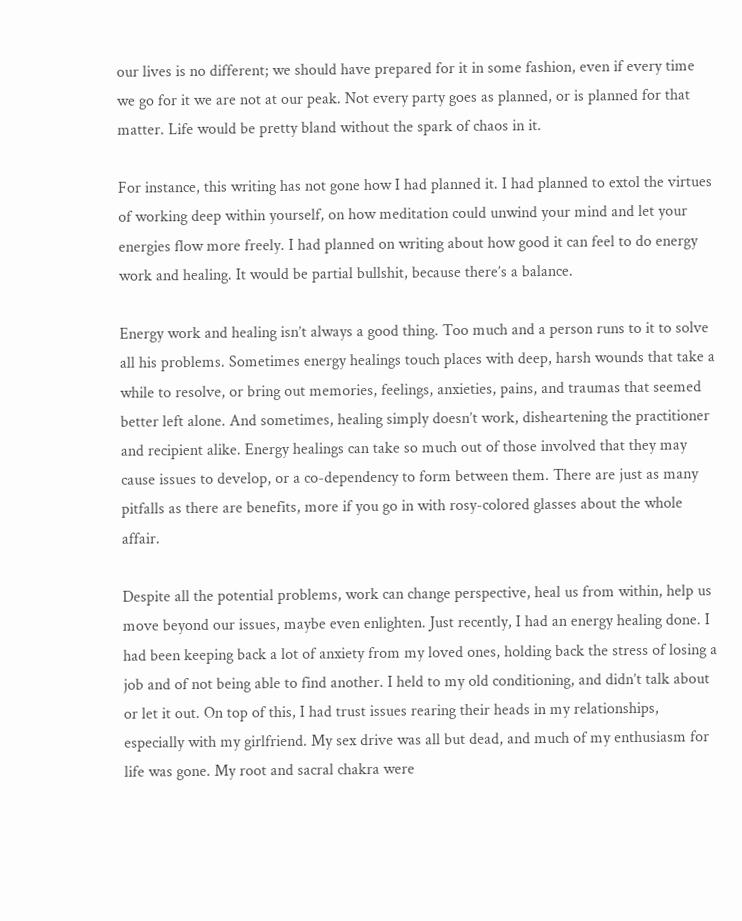our lives is no different; we should have prepared for it in some fashion, even if every time we go for it we are not at our peak. Not every party goes as planned, or is planned for that matter. Life would be pretty bland without the spark of chaos in it.

For instance, this writing has not gone how I had planned it. I had planned to extol the virtues of working deep within yourself, on how meditation could unwind your mind and let your energies flow more freely. I had planned on writing about how good it can feel to do energy work and healing. It would be partial bullshit, because there’s a balance.

Energy work and healing isn’t always a good thing. Too much and a person runs to it to solve all his problems. Sometimes energy healings touch places with deep, harsh wounds that take a while to resolve, or bring out memories, feelings, anxieties, pains, and traumas that seemed better left alone. And sometimes, healing simply doesn’t work, disheartening the practitioner and recipient alike. Energy healings can take so much out of those involved that they may cause issues to develop, or a co-dependency to form between them. There are just as many pitfalls as there are benefits, more if you go in with rosy-colored glasses about the whole affair.

Despite all the potential problems, work can change perspective, heal us from within, help us move beyond our issues, maybe even enlighten. Just recently, I had an energy healing done. I had been keeping back a lot of anxiety from my loved ones, holding back the stress of losing a job and of not being able to find another. I held to my old conditioning, and didn’t talk about or let it out. On top of this, I had trust issues rearing their heads in my relationships, especially with my girlfriend. My sex drive was all but dead, and much of my enthusiasm for life was gone. My root and sacral chakra were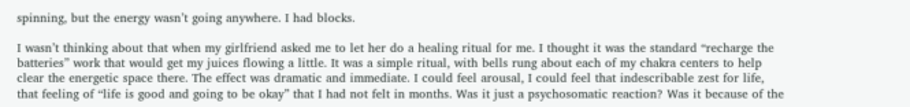spinning, but the energy wasn’t going anywhere. I had blocks.

I wasn’t thinking about that when my girlfriend asked me to let her do a healing ritual for me. I thought it was the standard “recharge the batteries” work that would get my juices flowing a little. It was a simple ritual, with bells rung about each of my chakra centers to help clear the energetic space there. The effect was dramatic and immediate. I could feel arousal, I could feel that indescribable zest for life, that feeling of “life is good and going to be okay” that I had not felt in months. Was it just a psychosomatic reaction? Was it because of the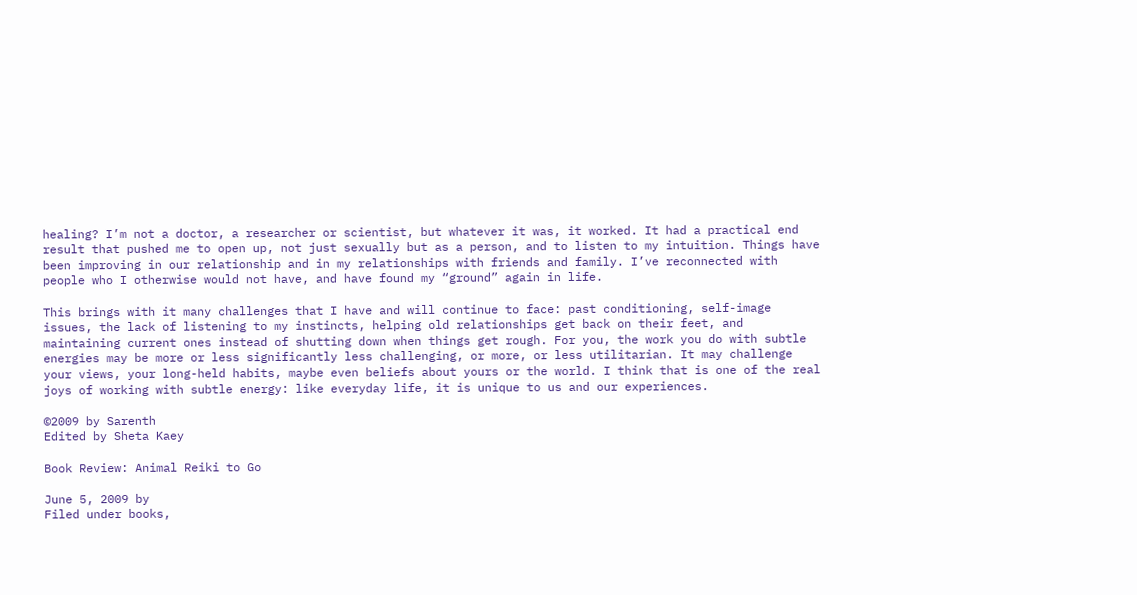healing? I’m not a doctor, a researcher or scientist, but whatever it was, it worked. It had a practical end result that pushed me to open up, not just sexually but as a person, and to listen to my intuition. Things have been improving in our relationship and in my relationships with friends and family. I’ve reconnected with people who I otherwise would not have, and have found my “ground” again in life.

This brings with it many challenges that I have and will continue to face: past conditioning, self-image issues, the lack of listening to my instincts, helping old relationships get back on their feet, and maintaining current ones instead of shutting down when things get rough. For you, the work you do with subtle energies may be more or less significantly less challenging, or more, or less utilitarian. It may challenge your views, your long-held habits, maybe even beliefs about yours or the world. I think that is one of the real joys of working with subtle energy: like everyday life, it is unique to us and our experiences.

©2009 by Sarenth
Edited by Sheta Kaey

Book Review: Animal Reiki to Go

June 5, 2009 by
Filed under books,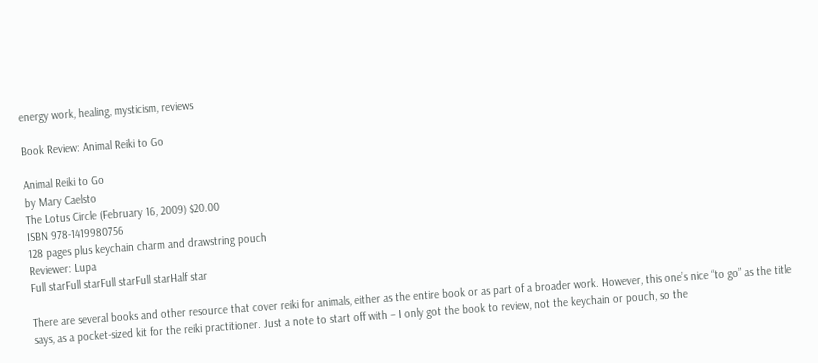energy work, healing, mysticism, reviews

Book Review: Animal Reiki to Go

Animal Reiki to Go
by Mary Caelsto
The Lotus Circle (February 16, 2009) $20.00
ISBN 978-1419980756
128 pages plus keychain charm and drawstring pouch
Reviewer: Lupa
Full starFull starFull starFull starHalf star

There are several books and other resource that cover reiki for animals, either as the entire book or as part of a broader work. However, this one’s nice “to go” as the title says, as a pocket-sized kit for the reiki practitioner. Just a note to start off with – I only got the book to review, not the keychain or pouch, so the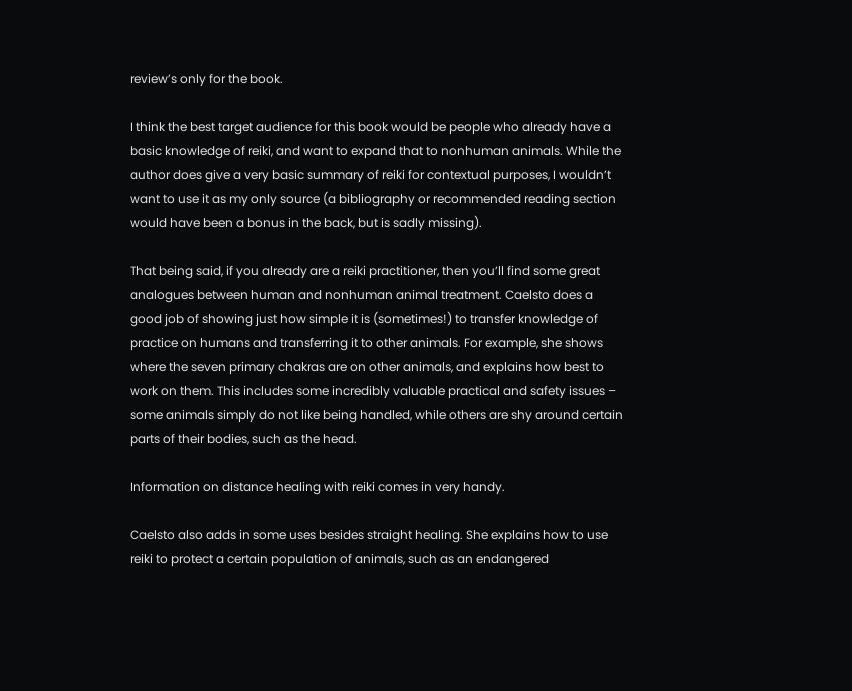review’s only for the book.

I think the best target audience for this book would be people who already have a basic knowledge of reiki, and want to expand that to nonhuman animals. While the author does give a very basic summary of reiki for contextual purposes, I wouldn’t want to use it as my only source (a bibliography or recommended reading section would have been a bonus in the back, but is sadly missing).

That being said, if you already are a reiki practitioner, then you’ll find some great analogues between human and nonhuman animal treatment. Caelsto does a good job of showing just how simple it is (sometimes!) to transfer knowledge of practice on humans and transferring it to other animals. For example, she shows where the seven primary chakras are on other animals, and explains how best to work on them. This includes some incredibly valuable practical and safety issues – some animals simply do not like being handled, while others are shy around certain parts of their bodies, such as the head.

Information on distance healing with reiki comes in very handy.

Caelsto also adds in some uses besides straight healing. She explains how to use reiki to protect a certain population of animals, such as an endangered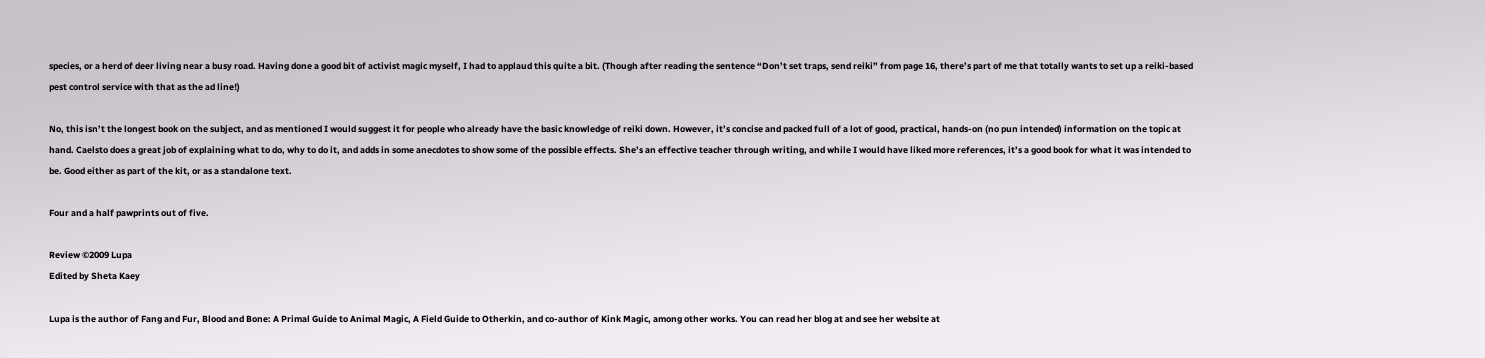species, or a herd of deer living near a busy road. Having done a good bit of activist magic myself, I had to applaud this quite a bit. (Though after reading the sentence “Don’t set traps, send reiki” from page 16, there’s part of me that totally wants to set up a reiki-based pest control service with that as the ad line!)

No, this isn’t the longest book on the subject, and as mentioned I would suggest it for people who already have the basic knowledge of reiki down. However, it’s concise and packed full of a lot of good, practical, hands-on (no pun intended) information on the topic at hand. Caelsto does a great job of explaining what to do, why to do it, and adds in some anecdotes to show some of the possible effects. She’s an effective teacher through writing, and while I would have liked more references, it’s a good book for what it was intended to be. Good either as part of the kit, or as a standalone text.

Four and a half pawprints out of five.

Review ©2009 Lupa
Edited by Sheta Kaey

Lupa is the author of Fang and Fur, Blood and Bone: A Primal Guide to Animal Magic, A Field Guide to Otherkin, and co-author of Kink Magic, among other works. You can read her blog at and see her website at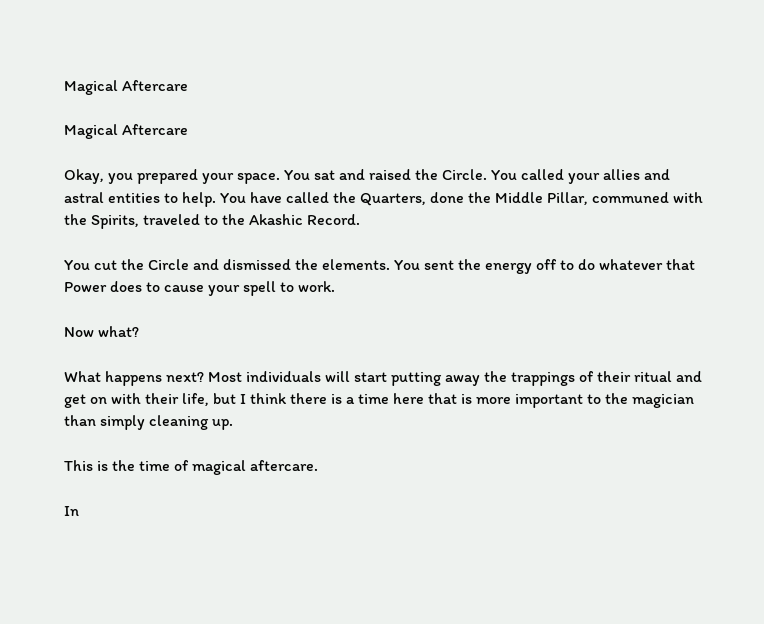Magical Aftercare

Magical Aftercare

Okay, you prepared your space. You sat and raised the Circle. You called your allies and astral entities to help. You have called the Quarters, done the Middle Pillar, communed with the Spirits, traveled to the Akashic Record.

You cut the Circle and dismissed the elements. You sent the energy off to do whatever that Power does to cause your spell to work.

Now what?

What happens next? Most individuals will start putting away the trappings of their ritual and get on with their life, but I think there is a time here that is more important to the magician than simply cleaning up.

This is the time of magical aftercare.

In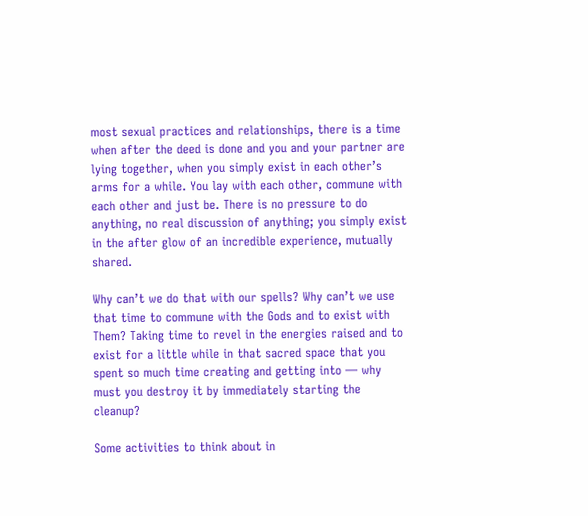most sexual practices and relationships, there is a time when after the deed is done and you and your partner are lying together, when you simply exist in each other’s arms for a while. You lay with each other, commune with each other and just be. There is no pressure to do anything, no real discussion of anything; you simply exist in the after glow of an incredible experience, mutually shared.

Why can’t we do that with our spells? Why can’t we use that time to commune with the Gods and to exist with Them? Taking time to revel in the energies raised and to exist for a little while in that sacred space that you spent so much time creating and getting into — why must you destroy it by immediately starting the cleanup?

Some activities to think about in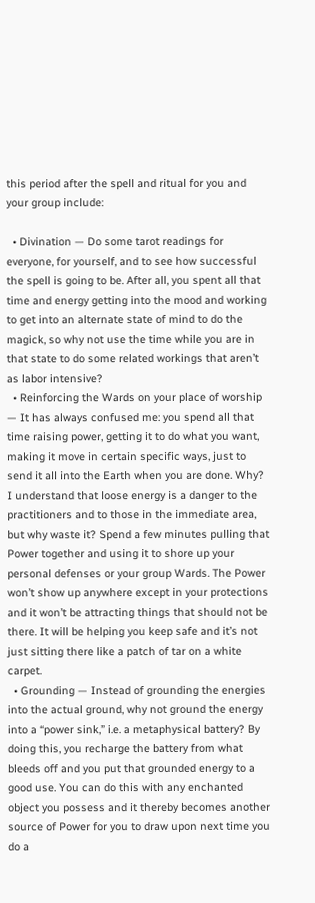this period after the spell and ritual for you and your group include:

  • Divination — Do some tarot readings for everyone, for yourself, and to see how successful the spell is going to be. After all, you spent all that time and energy getting into the mood and working to get into an alternate state of mind to do the magick, so why not use the time while you are in that state to do some related workings that aren’t as labor intensive?
  • Reinforcing the Wards on your place of worship — It has always confused me: you spend all that time raising power, getting it to do what you want, making it move in certain specific ways, just to send it all into the Earth when you are done. Why? I understand that loose energy is a danger to the practitioners and to those in the immediate area, but why waste it? Spend a few minutes pulling that Power together and using it to shore up your personal defenses or your group Wards. The Power won’t show up anywhere except in your protections and it won’t be attracting things that should not be there. It will be helping you keep safe and it’s not just sitting there like a patch of tar on a white carpet.
  • Grounding — Instead of grounding the energies into the actual ground, why not ground the energy into a “power sink,” i.e. a metaphysical battery? By doing this, you recharge the battery from what bleeds off and you put that grounded energy to a good use. You can do this with any enchanted object you possess and it thereby becomes another source of Power for you to draw upon next time you do a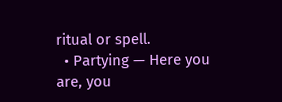ritual or spell.
  • Partying — Here you are, you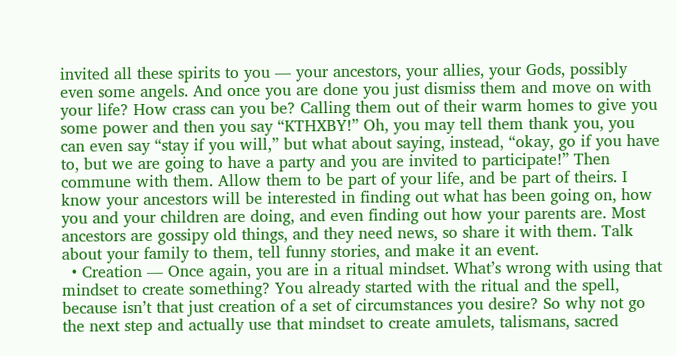invited all these spirits to you — your ancestors, your allies, your Gods, possibly even some angels. And once you are done you just dismiss them and move on with your life? How crass can you be? Calling them out of their warm homes to give you some power and then you say “KTHXBY!” Oh, you may tell them thank you, you can even say “stay if you will,” but what about saying, instead, “okay, go if you have to, but we are going to have a party and you are invited to participate!” Then commune with them. Allow them to be part of your life, and be part of theirs. I know your ancestors will be interested in finding out what has been going on, how you and your children are doing, and even finding out how your parents are. Most ancestors are gossipy old things, and they need news, so share it with them. Talk about your family to them, tell funny stories, and make it an event.
  • Creation — Once again, you are in a ritual mindset. What’s wrong with using that mindset to create something? You already started with the ritual and the spell, because isn’t that just creation of a set of circumstances you desire? So why not go the next step and actually use that mindset to create amulets, talismans, sacred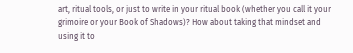art, ritual tools, or just to write in your ritual book (whether you call it your grimoire or your Book of Shadows)? How about taking that mindset and using it to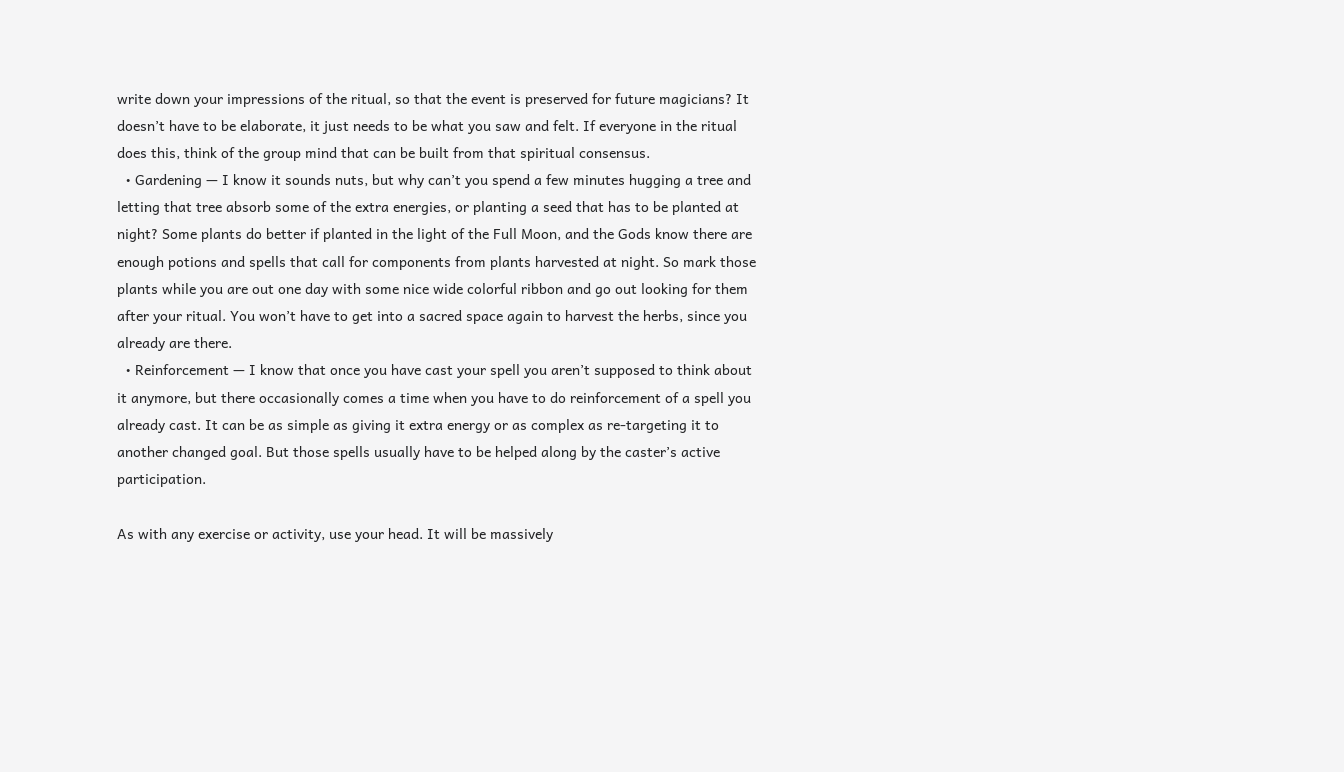write down your impressions of the ritual, so that the event is preserved for future magicians? It doesn’t have to be elaborate, it just needs to be what you saw and felt. If everyone in the ritual does this, think of the group mind that can be built from that spiritual consensus.
  • Gardening — I know it sounds nuts, but why can’t you spend a few minutes hugging a tree and letting that tree absorb some of the extra energies, or planting a seed that has to be planted at night? Some plants do better if planted in the light of the Full Moon, and the Gods know there are enough potions and spells that call for components from plants harvested at night. So mark those plants while you are out one day with some nice wide colorful ribbon and go out looking for them after your ritual. You won’t have to get into a sacred space again to harvest the herbs, since you already are there.
  • Reinforcement — I know that once you have cast your spell you aren’t supposed to think about it anymore, but there occasionally comes a time when you have to do reinforcement of a spell you already cast. It can be as simple as giving it extra energy or as complex as re-targeting it to another changed goal. But those spells usually have to be helped along by the caster’s active participation.

As with any exercise or activity, use your head. It will be massively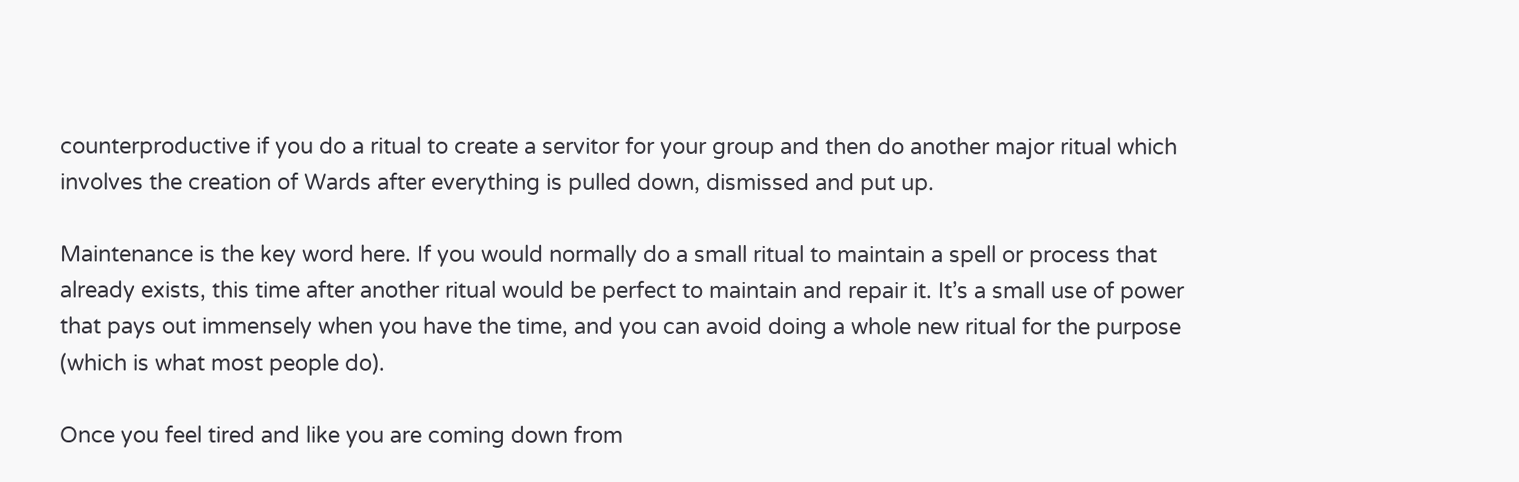counterproductive if you do a ritual to create a servitor for your group and then do another major ritual which involves the creation of Wards after everything is pulled down, dismissed and put up.

Maintenance is the key word here. If you would normally do a small ritual to maintain a spell or process that already exists, this time after another ritual would be perfect to maintain and repair it. It’s a small use of power that pays out immensely when you have the time, and you can avoid doing a whole new ritual for the purpose (which is what most people do).

Once you feel tired and like you are coming down from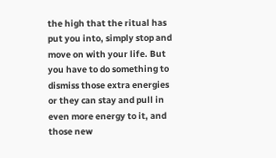the high that the ritual has put you into, simply stop and move on with your life. But you have to do something to dismiss those extra energies or they can stay and pull in even more energy to it, and those new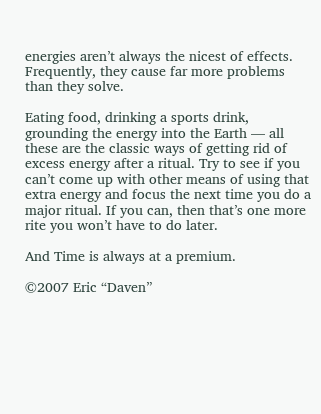energies aren’t always the nicest of effects. Frequently, they cause far more problems than they solve.

Eating food, drinking a sports drink, grounding the energy into the Earth — all these are the classic ways of getting rid of excess energy after a ritual. Try to see if you can’t come up with other means of using that extra energy and focus the next time you do a major ritual. If you can, then that’s one more rite you won’t have to do later.

And Time is always at a premium.

©2007 Eric “Daven”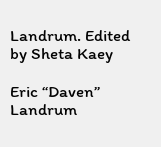Landrum. Edited by Sheta Kaey

Eric “Daven” Landrum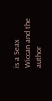is a Seax Wiccan and the author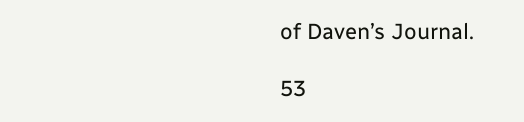of Daven’s Journal.

53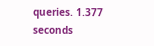queries. 1.377 seconds